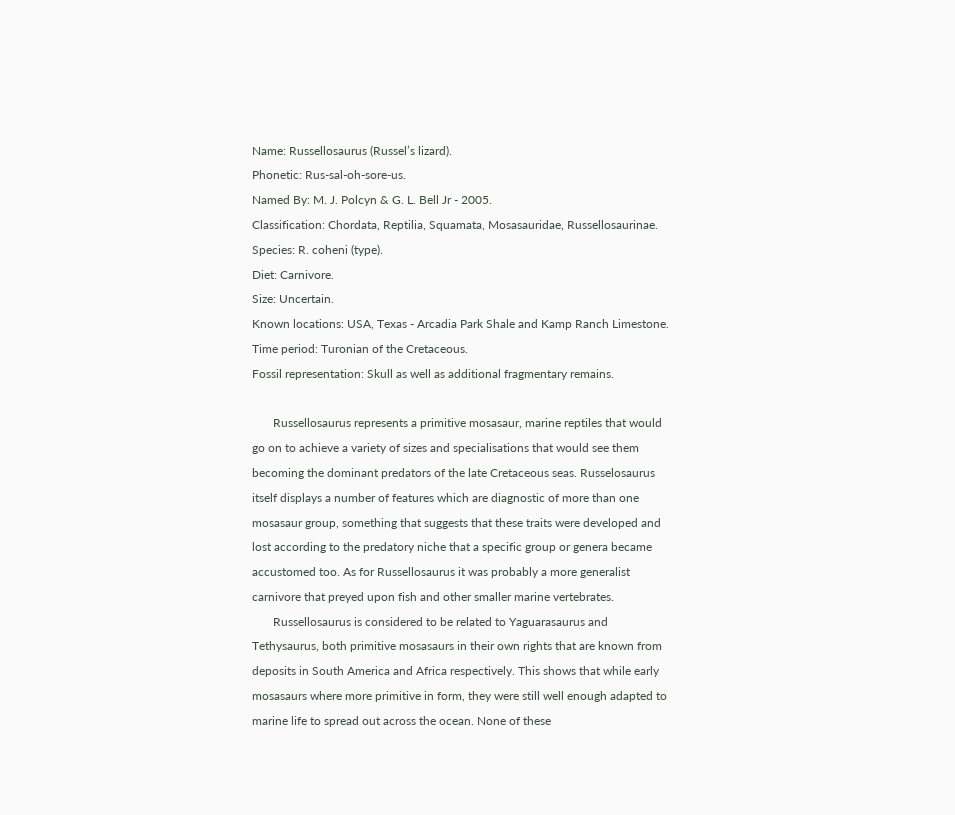Name: Russellosaurus (Russel’s lizard).
Phonetic: Rus-sal-oh-sore-us.
Named By: M. J. Polcyn & G. L. Bell Jr - 2005.
Classification: Chordata, Reptilia, Squamata, Mosasauridae, Russellosaurinae.
Species: R. coheni (type).
Diet: Carnivore.
Size: Uncertain.
Known locations: USA, Texas - Arcadia Park Shale and Kamp Ranch Limestone.
Time period: Turonian of the Cretaceous.
Fossil representation: Skull as well as additional fragmentary remains.

       Russellosaurus represents a primitive mosasaur, marine reptiles that would go on to achieve a variety of sizes and specialisations that would see them becoming the dominant predators of the late Cretaceous seas. Russelosaurus itself displays a number of features which are diagnostic of more than one mosasaur group, something that suggests that these traits were developed and lost according to the predatory niche that a specific group or genera became accustomed too. As for Russellosaurus it was probably a more generalist carnivore that preyed upon fish and other smaller marine vertebrates.
       Russellosaurus is considered to be related to Yaguarasaurus and Tethysaurus, both primitive mosasaurs in their own rights that are known from deposits in South America and Africa respectively. This shows that while early mosasaurs where more primitive in form, they were still well enough adapted to marine life to spread out across the ocean. None of these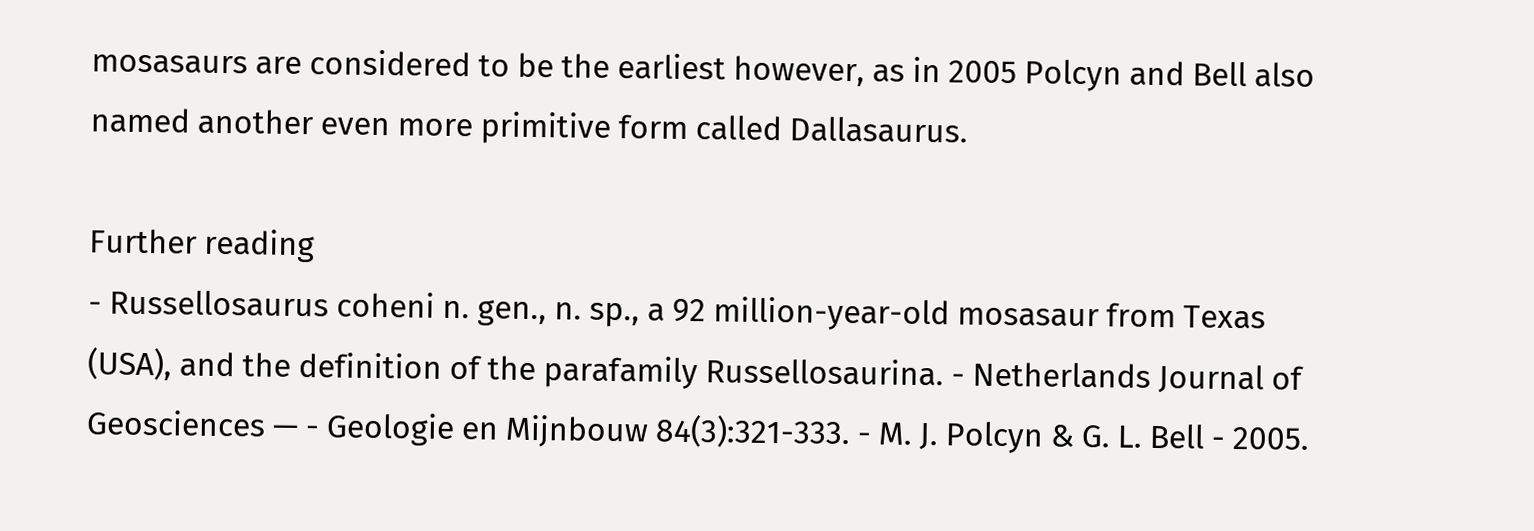mosasaurs are considered to be the earliest however, as in 2005 Polcyn and Bell also named another even more primitive form called Dallasaurus.

Further reading
- Russellosaurus coheni n. gen., n. sp., a 92 million-year-old mosasaur from Texas (USA), and the definition of the parafamily Russellosaurina. - Netherlands Journal of Geosciences — - Geologie en Mijnbouw 84(3):321-333. - M. J. Polcyn & G. L. Bell - 2005.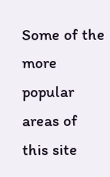Some of the more popular areas of this site